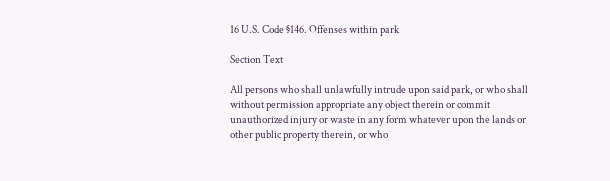16 U.S. Code §146. Offenses within park

Section Text

All persons who shall unlawfully intrude upon said park, or who shall without permission appropriate any object therein or commit unauthorized injury or waste in any form whatever upon the lands or other public property therein, or who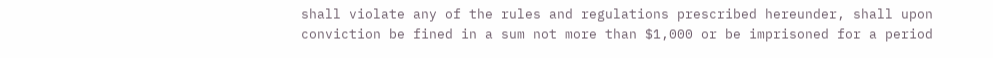shall violate any of the rules and regulations prescribed hereunder, shall upon conviction be fined in a sum not more than $1,000 or be imprisoned for a period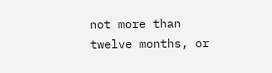not more than twelve months, or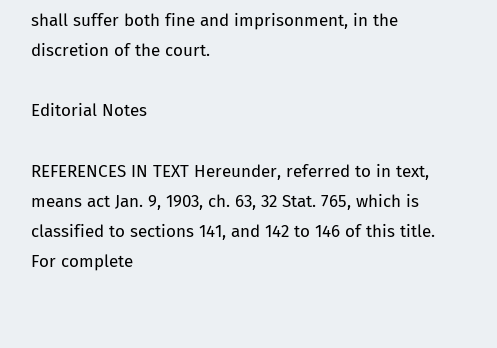shall suffer both fine and imprisonment, in the discretion of the court.

Editorial Notes

REFERENCES IN TEXT Hereunder, referred to in text, means act Jan. 9, 1903, ch. 63, 32 Stat. 765, which is classified to sections 141, and 142 to 146 of this title. For complete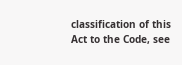classification of this Act to the Code, see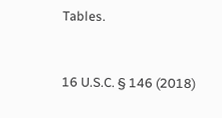Tables.


16 U.S.C. § 146 (2018)